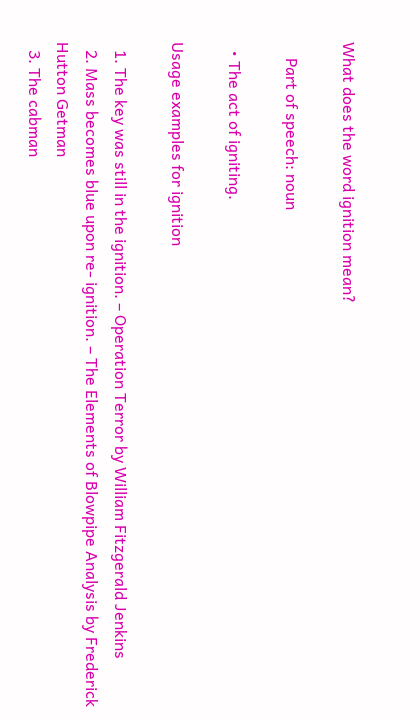What does the word ignition mean?

    Part of speech: noun

  • The act of igniting.

Usage examples for ignition

  1. The key was still in the ignition. – Operation Terror by William Fitzgerald Jenkins
  2. Mass becomes blue upon re- ignition. – The Elements of Blowpipe Analysis by Frederick Hutton Getman
  3. The cabman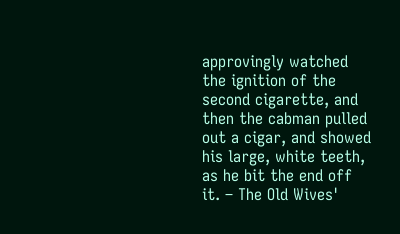approvingly watched the ignition of the second cigarette, and then the cabman pulled out a cigar, and showed his large, white teeth, as he bit the end off it. – The Old Wives'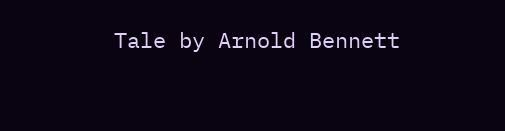Tale by Arnold Bennett